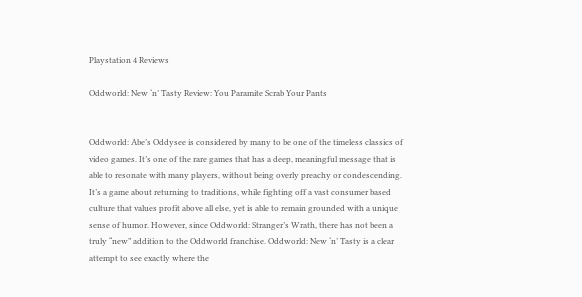Playstation 4 Reviews

Oddworld: New ‘n’ Tasty Review: You Paramite Scrab Your Pants


Oddworld: Abe’s Oddysee is considered by many to be one of the timeless classics of video games. It’s one of the rare games that has a deep, meaningful message that is able to resonate with many players, without being overly preachy or condescending. It’s a game about returning to traditions, while fighting off a vast consumer based culture that values profit above all else, yet is able to remain grounded with a unique sense of humor. However, since Oddworld: Stranger’s Wrath, there has not been a truly “new” addition to the Oddworld franchise. Oddworld: New ‘n’ Tasty is a clear attempt to see exactly where the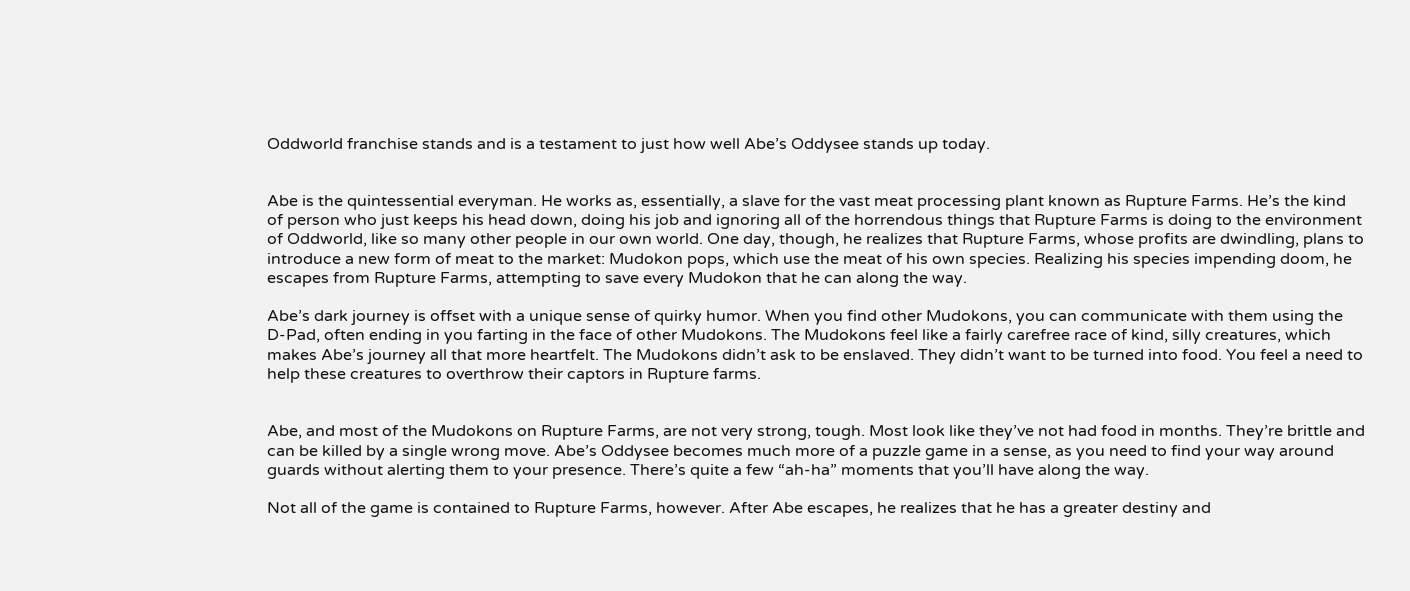Oddworld franchise stands and is a testament to just how well Abe’s Oddysee stands up today.


Abe is the quintessential everyman. He works as, essentially, a slave for the vast meat processing plant known as Rupture Farms. He’s the kind of person who just keeps his head down, doing his job and ignoring all of the horrendous things that Rupture Farms is doing to the environment of Oddworld, like so many other people in our own world. One day, though, he realizes that Rupture Farms, whose profits are dwindling, plans to introduce a new form of meat to the market: Mudokon pops, which use the meat of his own species. Realizing his species impending doom, he escapes from Rupture Farms, attempting to save every Mudokon that he can along the way.

Abe’s dark journey is offset with a unique sense of quirky humor. When you find other Mudokons, you can communicate with them using the D-Pad, often ending in you farting in the face of other Mudokons. The Mudokons feel like a fairly carefree race of kind, silly creatures, which makes Abe’s journey all that more heartfelt. The Mudokons didn’t ask to be enslaved. They didn’t want to be turned into food. You feel a need to help these creatures to overthrow their captors in Rupture farms.


Abe, and most of the Mudokons on Rupture Farms, are not very strong, tough. Most look like they’ve not had food in months. They’re brittle and can be killed by a single wrong move. Abe’s Oddysee becomes much more of a puzzle game in a sense, as you need to find your way around guards without alerting them to your presence. There’s quite a few “ah-ha” moments that you’ll have along the way.

Not all of the game is contained to Rupture Farms, however. After Abe escapes, he realizes that he has a greater destiny and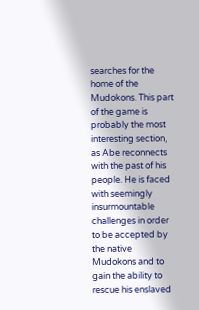searches for the home of the Mudokons. This part of the game is probably the most interesting section, as Abe reconnects with the past of his people. He is faced with seemingly insurmountable challenges in order to be accepted by the native Mudokons and to gain the ability to rescue his enslaved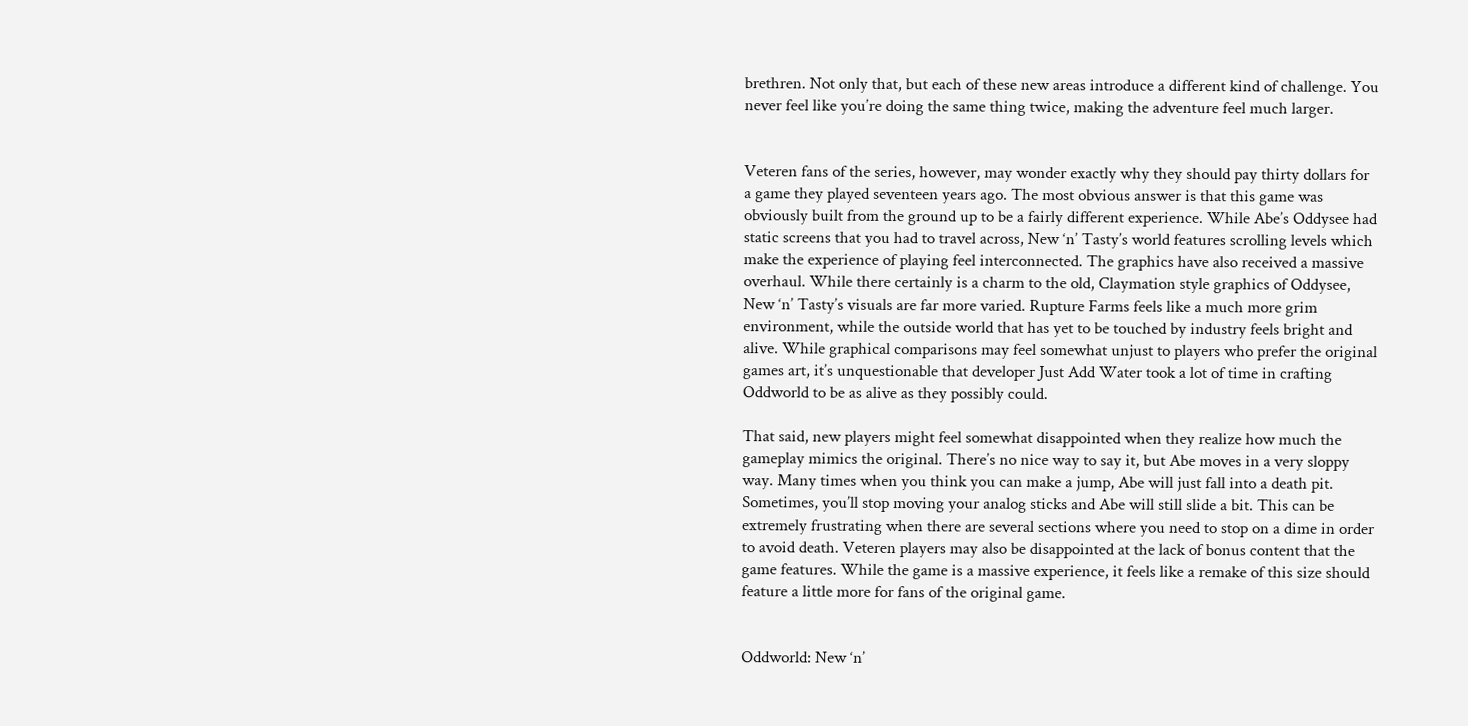brethren. Not only that, but each of these new areas introduce a different kind of challenge. You never feel like you’re doing the same thing twice, making the adventure feel much larger.


Veteren fans of the series, however, may wonder exactly why they should pay thirty dollars for a game they played seventeen years ago. The most obvious answer is that this game was obviously built from the ground up to be a fairly different experience. While Abe’s Oddysee had static screens that you had to travel across, New ‘n’ Tasty’s world features scrolling levels which make the experience of playing feel interconnected. The graphics have also received a massive overhaul. While there certainly is a charm to the old, Claymation style graphics of Oddysee, New ‘n’ Tasty’s visuals are far more varied. Rupture Farms feels like a much more grim environment, while the outside world that has yet to be touched by industry feels bright and alive. While graphical comparisons may feel somewhat unjust to players who prefer the original games art, it’s unquestionable that developer Just Add Water took a lot of time in crafting Oddworld to be as alive as they possibly could.

That said, new players might feel somewhat disappointed when they realize how much the gameplay mimics the original. There’s no nice way to say it, but Abe moves in a very sloppy way. Many times when you think you can make a jump, Abe will just fall into a death pit. Sometimes, you’ll stop moving your analog sticks and Abe will still slide a bit. This can be extremely frustrating when there are several sections where you need to stop on a dime in order to avoid death. Veteren players may also be disappointed at the lack of bonus content that the game features. While the game is a massive experience, it feels like a remake of this size should feature a little more for fans of the original game.


Oddworld: New ‘n’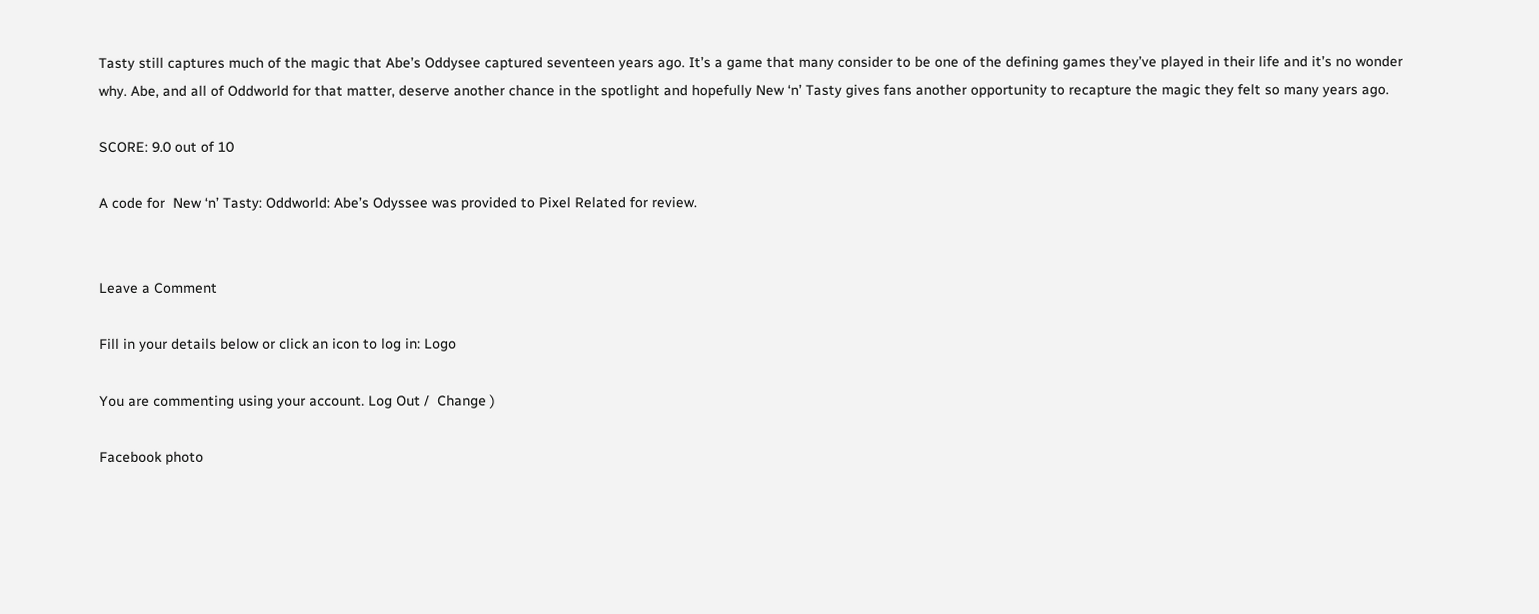Tasty still captures much of the magic that Abe’s Oddysee captured seventeen years ago. It’s a game that many consider to be one of the defining games they’ve played in their life and it’s no wonder why. Abe, and all of Oddworld for that matter, deserve another chance in the spotlight and hopefully New ‘n’ Tasty gives fans another opportunity to recapture the magic they felt so many years ago.

SCORE: 9.0 out of 10

A code for  New ‘n’ Tasty: Oddworld: Abe’s Odyssee was provided to Pixel Related for review.


Leave a Comment

Fill in your details below or click an icon to log in: Logo

You are commenting using your account. Log Out /  Change )

Facebook photo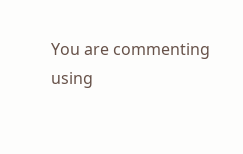You are commenting using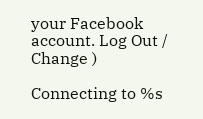your Facebook account. Log Out /  Change )

Connecting to %s